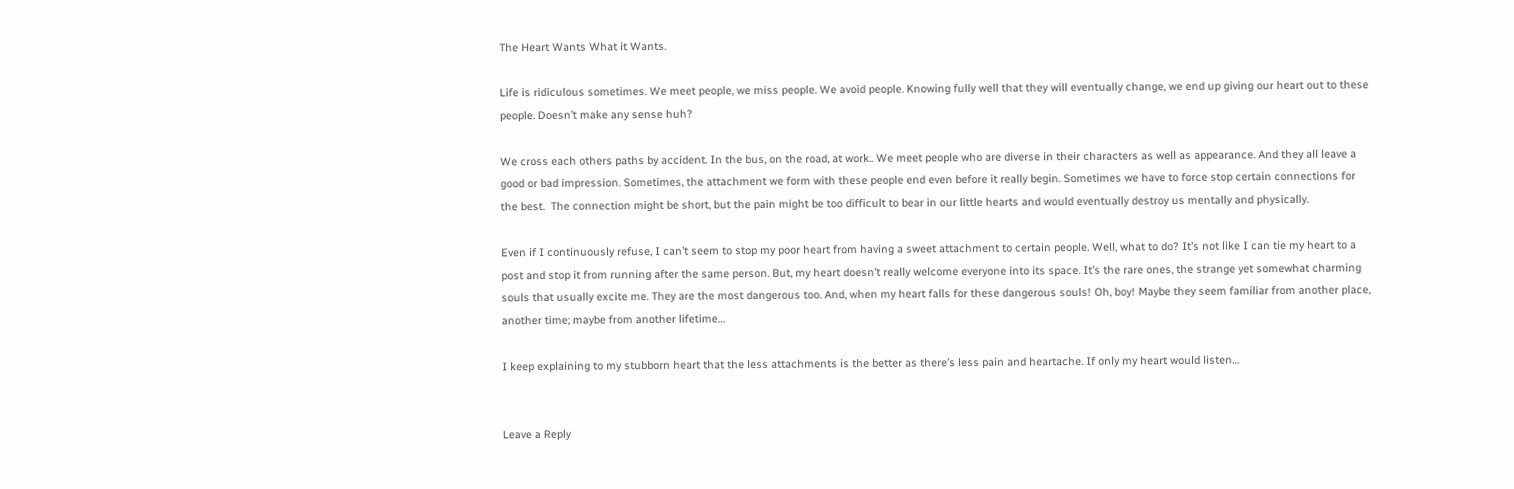The Heart Wants What it Wants.

Life is ridiculous sometimes. We meet people, we miss people. We avoid people. Knowing fully well that they will eventually change, we end up giving our heart out to these people. Doesn’t make any sense huh?

We cross each others paths by accident. In the bus, on the road, at work.. We meet people who are diverse in their characters as well as appearance. And they all leave a good or bad impression. Sometimes, the attachment we form with these people end even before it really begin. Sometimes we have to force stop certain connections for the best.  The connection might be short, but the pain might be too difficult to bear in our little hearts and would eventually destroy us mentally and physically.

Even if I continuously refuse, I can’t seem to stop my poor heart from having a sweet attachment to certain people. Well, what to do? It’s not like I can tie my heart to a post and stop it from running after the same person. But, my heart doesn’t really welcome everyone into its space. It’s the rare ones, the strange yet somewhat charming souls that usually excite me. They are the most dangerous too. And, when my heart falls for these dangerous souls! Oh, boy! Maybe they seem familiar from another place, another time; maybe from another lifetime…

I keep explaining to my stubborn heart that the less attachments is the better as there’s less pain and heartache. If only my heart would listen…


Leave a Reply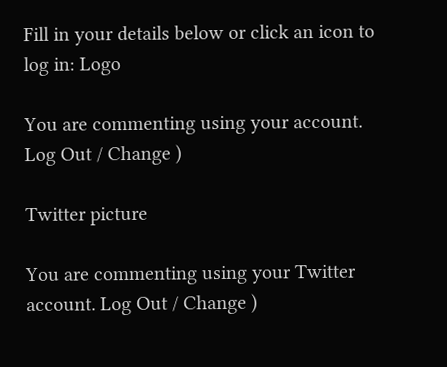Fill in your details below or click an icon to log in: Logo

You are commenting using your account. Log Out / Change )

Twitter picture

You are commenting using your Twitter account. Log Out / Change )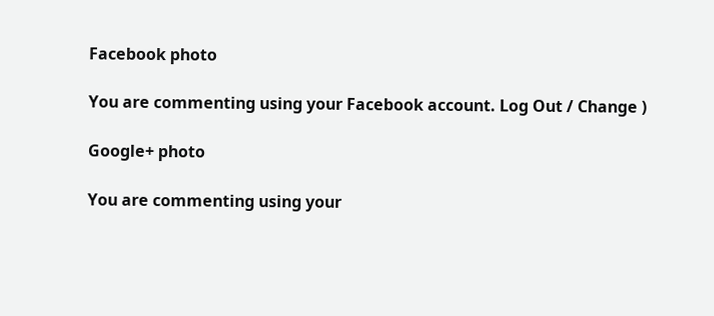Facebook photo

You are commenting using your Facebook account. Log Out / Change )

Google+ photo

You are commenting using your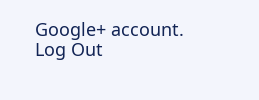Google+ account. Log Out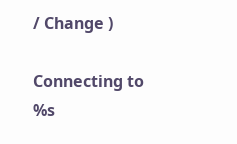/ Change )

Connecting to %s